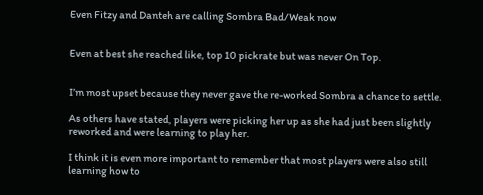Even Fitzy and Danteh are calling Sombra Bad/Weak now


Even at best she reached like, top 10 pickrate but was never On Top.


I’m most upset because they never gave the re-worked Sombra a chance to settle.

As others have stated, players were picking her up as she had just been slightly reworked and were learning to play her.

I think it is even more important to remember that most players were also still learning how to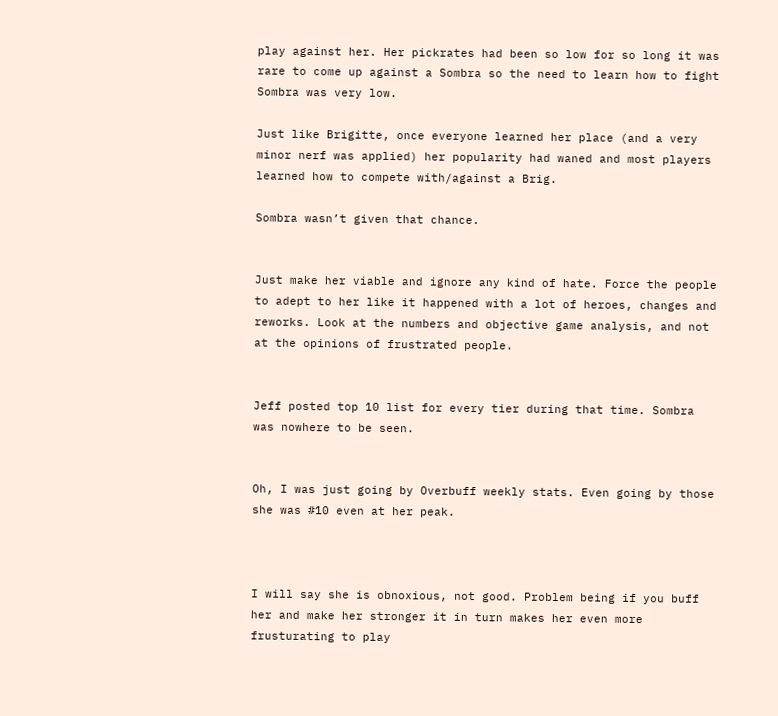play against her. Her pickrates had been so low for so long it was rare to come up against a Sombra so the need to learn how to fight Sombra was very low.

Just like Brigitte, once everyone learned her place (and a very minor nerf was applied) her popularity had waned and most players learned how to compete with/against a Brig.

Sombra wasn’t given that chance.


Just make her viable and ignore any kind of hate. Force the people to adept to her like it happened with a lot of heroes, changes and reworks. Look at the numbers and objective game analysis, and not at the opinions of frustrated people.


Jeff posted top 10 list for every tier during that time. Sombra was nowhere to be seen.


Oh, I was just going by Overbuff weekly stats. Even going by those she was #10 even at her peak.



I will say she is obnoxious, not good. Problem being if you buff her and make her stronger it in turn makes her even more frusturating to play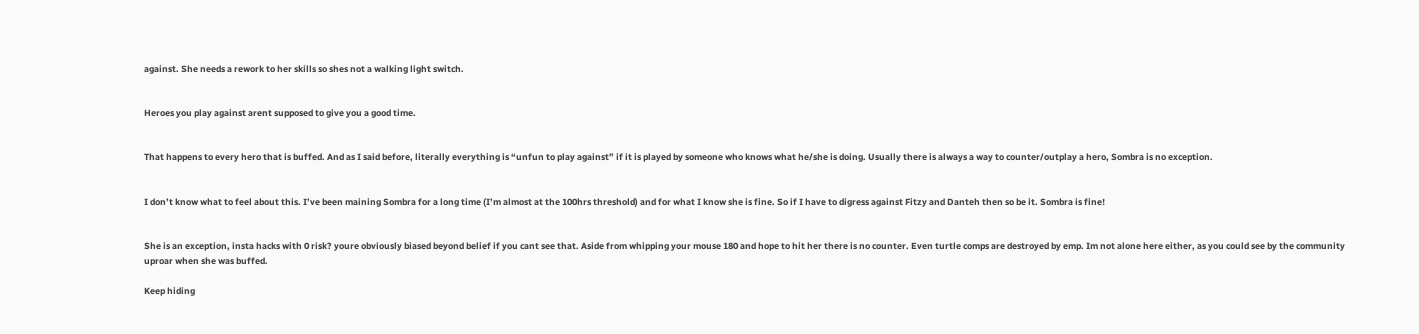against. She needs a rework to her skills so shes not a walking light switch.


Heroes you play against arent supposed to give you a good time.


That happens to every hero that is buffed. And as I said before, literally everything is “unfun to play against” if it is played by someone who knows what he/she is doing. Usually there is always a way to counter/outplay a hero, Sombra is no exception.


I don’t know what to feel about this. I’ve been maining Sombra for a long time (I’m almost at the 100hrs threshold) and for what I know she is fine. So if I have to digress against Fitzy and Danteh then so be it. Sombra is fine!


She is an exception, insta hacks with 0 risk? youre obviously biased beyond belief if you cant see that. Aside from whipping your mouse 180 and hope to hit her there is no counter. Even turtle comps are destroyed by emp. Im not alone here either, as you could see by the community uproar when she was buffed.

Keep hiding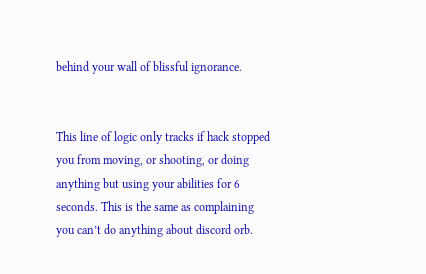behind your wall of blissful ignorance.


This line of logic only tracks if hack stopped you from moving, or shooting, or doing anything but using your abilities for 6 seconds. This is the same as complaining you can’t do anything about discord orb.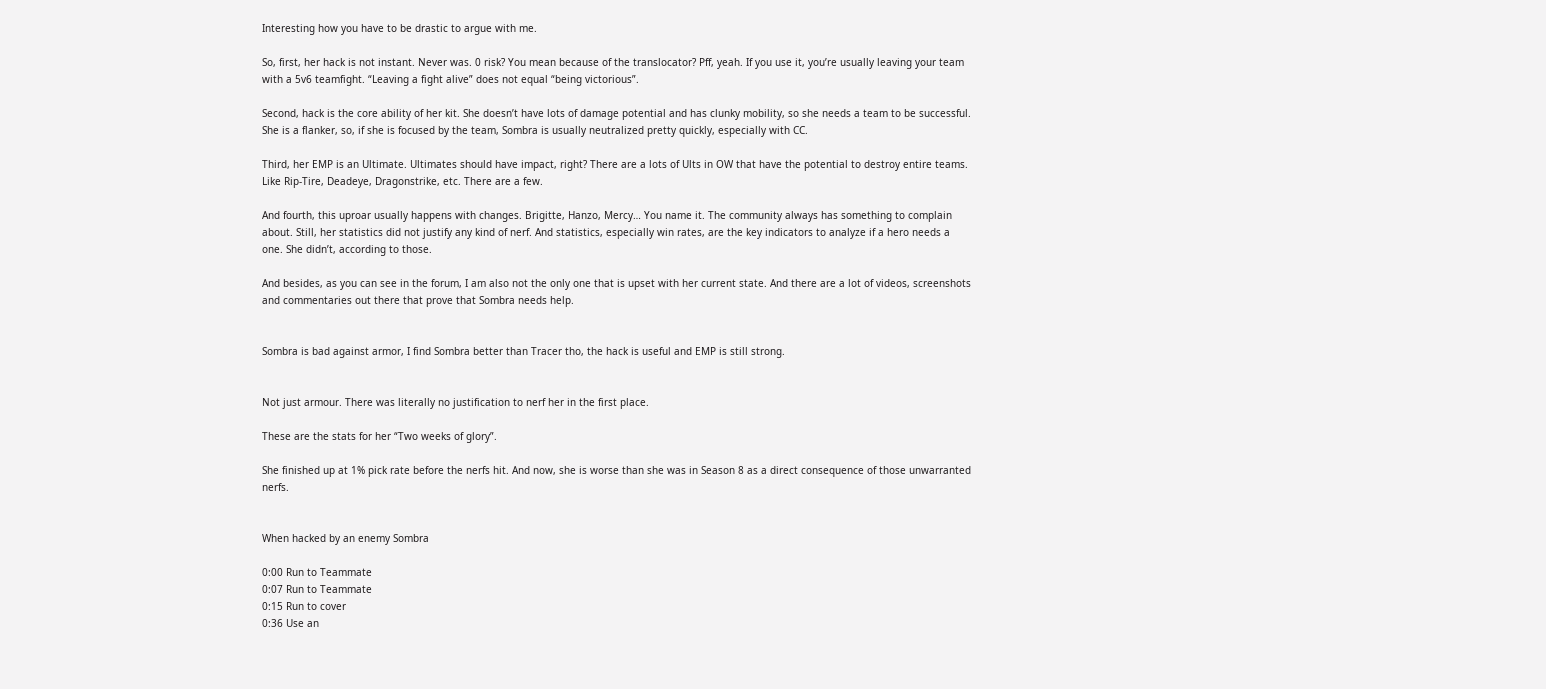Interesting how you have to be drastic to argue with me.

So, first, her hack is not instant. Never was. 0 risk? You mean because of the translocator? Pff, yeah. If you use it, you’re usually leaving your team with a 5v6 teamfight. “Leaving a fight alive” does not equal “being victorious”.

Second, hack is the core ability of her kit. She doesn’t have lots of damage potential and has clunky mobility, so she needs a team to be successful. She is a flanker, so, if she is focused by the team, Sombra is usually neutralized pretty quickly, especially with CC.

Third, her EMP is an Ultimate. Ultimates should have impact, right? There are a lots of Ults in OW that have the potential to destroy entire teams. Like Rip-Tire, Deadeye, Dragonstrike, etc. There are a few.

And fourth, this uproar usually happens with changes. Brigitte, Hanzo, Mercy… You name it. The community always has something to complain about. Still, her statistics did not justify any kind of nerf. And statistics, especially win rates, are the key indicators to analyze if a hero needs a one. She didn’t, according to those.

And besides, as you can see in the forum, I am also not the only one that is upset with her current state. And there are a lot of videos, screenshots and commentaries out there that prove that Sombra needs help.


Sombra is bad against armor, I find Sombra better than Tracer tho, the hack is useful and EMP is still strong.


Not just armour. There was literally no justification to nerf her in the first place.

These are the stats for her “Two weeks of glory”.

She finished up at 1% pick rate before the nerfs hit. And now, she is worse than she was in Season 8 as a direct consequence of those unwarranted nerfs.


When hacked by an enemy Sombra

0:00 Run to Teammate
0:07 Run to Teammate
0:15 Run to cover
0:36 Use an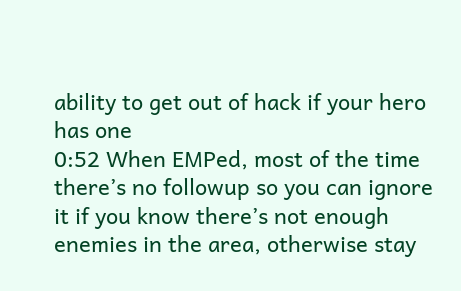ability to get out of hack if your hero has one
0:52 When EMPed, most of the time there’s no followup so you can ignore it if you know there’s not enough enemies in the area, otherwise stay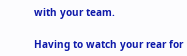with your team.

Having to watch your rear for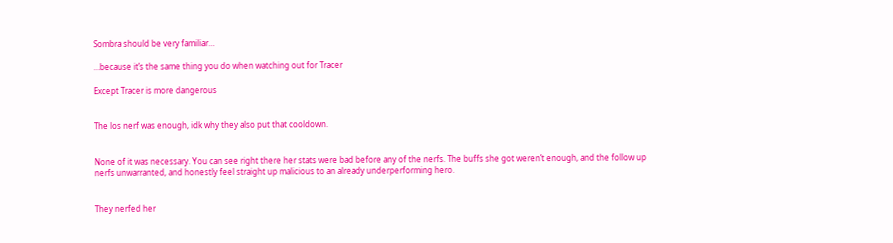Sombra should be very familiar…

…because it’s the same thing you do when watching out for Tracer

Except Tracer is more dangerous


The los nerf was enough, idk why they also put that cooldown.


None of it was necessary. You can see right there her stats were bad before any of the nerfs. The buffs she got weren’t enough, and the follow up nerfs unwarranted, and honestly feel straight up malicious to an already underperforming hero.


They nerfed her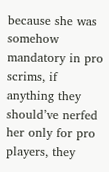because she was somehow mandatory in pro scrims, if anything they should’ve nerfed her only for pro players, they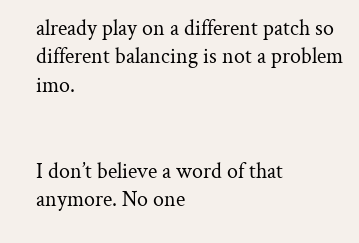already play on a different patch so different balancing is not a problem imo.


I don’t believe a word of that anymore. No one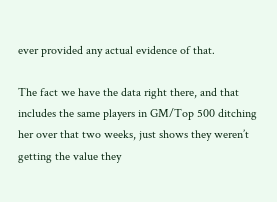ever provided any actual evidence of that.

The fact we have the data right there, and that includes the same players in GM/Top 500 ditching her over that two weeks, just shows they weren’t getting the value they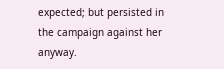expected; but persisted in the campaign against her anyway.